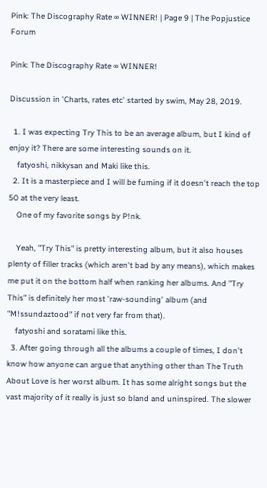Pink: The Discography Rate ∞ WINNER! | Page 9 | The Popjustice Forum

Pink: The Discography Rate ∞ WINNER!

Discussion in 'Charts, rates etc' started by swim, May 28, 2019.

  1. I was expecting Try This to be an average album, but I kind of enjoy it? There are some interesting sounds on it.
    fatyoshi, nikkysan and Maki like this.
  2. It is a masterpiece and I will be fuming if it doesn't reach the top 50 at the very least.
    One of my favorite songs by P!nk.

    Yeah, "Try This" is pretty interesting album, but it also houses plenty of filler tracks (which aren't bad by any means), which makes me put it on the bottom half when ranking her albums. And "Try This" is definitely her most 'raw-sounding' album (and "M!ssundaztood" if not very far from that).
    fatyoshi and soratami like this.
  3. After going through all the albums a couple of times, I don't know how anyone can argue that anything other than The Truth About Love is her worst album. It has some alright songs but the vast majority of it really is just so bland and uninspired. The slower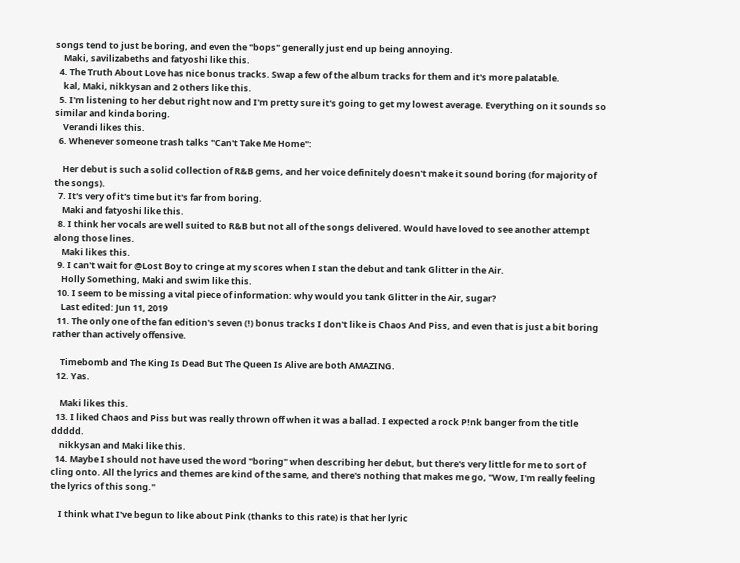songs tend to just be boring, and even the "bops" generally just end up being annoying.
    Maki, savilizabeths and fatyoshi like this.
  4. The Truth About Love has nice bonus tracks. Swap a few of the album tracks for them and it's more palatable.
    kal, Maki, nikkysan and 2 others like this.
  5. I'm listening to her debut right now and I'm pretty sure it's going to get my lowest average. Everything on it sounds so similar and kinda boring.
    Verandi likes this.
  6. Whenever someone trash talks "Can't Take Me Home":

    Her debut is such a solid collection of R&B gems, and her voice definitely doesn't make it sound boring (for majority of the songs).
  7. It's very of it's time but it's far from boring.
    Maki and fatyoshi like this.
  8. I think her vocals are well suited to R&B but not all of the songs delivered. Would have loved to see another attempt along those lines.
    Maki likes this.
  9. I can't wait for @Lost Boy to cringe at my scores when I stan the debut and tank Glitter in the Air.
    Holly Something, Maki and swim like this.
  10. I seem to be missing a vital piece of information: why would you tank Glitter in the Air, sugar?
    Last edited: Jun 11, 2019
  11. The only one of the fan edition's seven (!) bonus tracks I don't like is Chaos And Piss, and even that is just a bit boring rather than actively offensive.

    Timebomb and The King Is Dead But The Queen Is Alive are both AMAZING.
  12. Yas.

    Maki likes this.
  13. I liked Chaos and Piss but was really thrown off when it was a ballad. I expected a rock P!nk banger from the title ddddd.
    nikkysan and Maki like this.
  14. Maybe I should not have used the word "boring" when describing her debut, but there's very little for me to sort of cling onto. All the lyrics and themes are kind of the same, and there's nothing that makes me go, "Wow, I'm really feeling the lyrics of this song."

    I think what I've begun to like about Pink (thanks to this rate) is that her lyric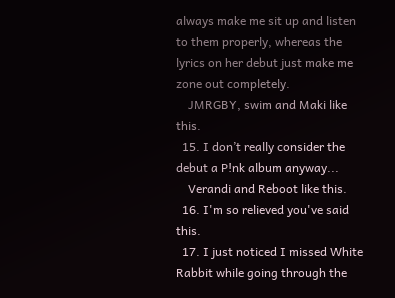always make me sit up and listen to them properly, whereas the lyrics on her debut just make me zone out completely.
    JMRGBY, swim and Maki like this.
  15. I don’t really consider the debut a P!nk album anyway...
    Verandi and Reboot like this.
  16. I'm so relieved you've said this.
  17. I just noticed I missed White Rabbit while going through the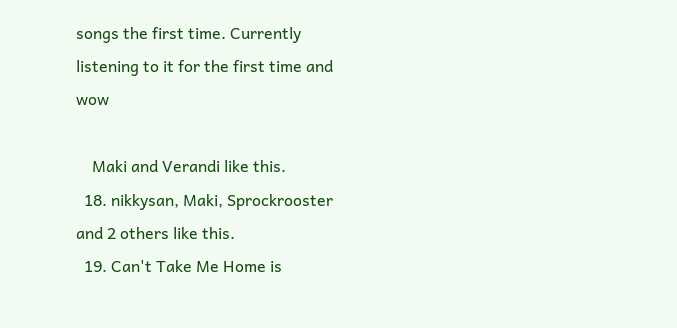songs the first time. Currently listening to it for the first time and wow

    Maki and Verandi like this.
  18. nikkysan, Maki, Sprockrooster and 2 others like this.
  19. Can't Take Me Home is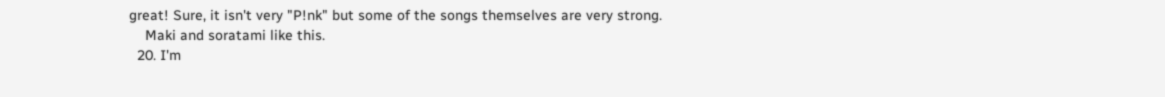great! Sure, it isn't very "P!nk" but some of the songs themselves are very strong.
    Maki and soratami like this.
  20. I'm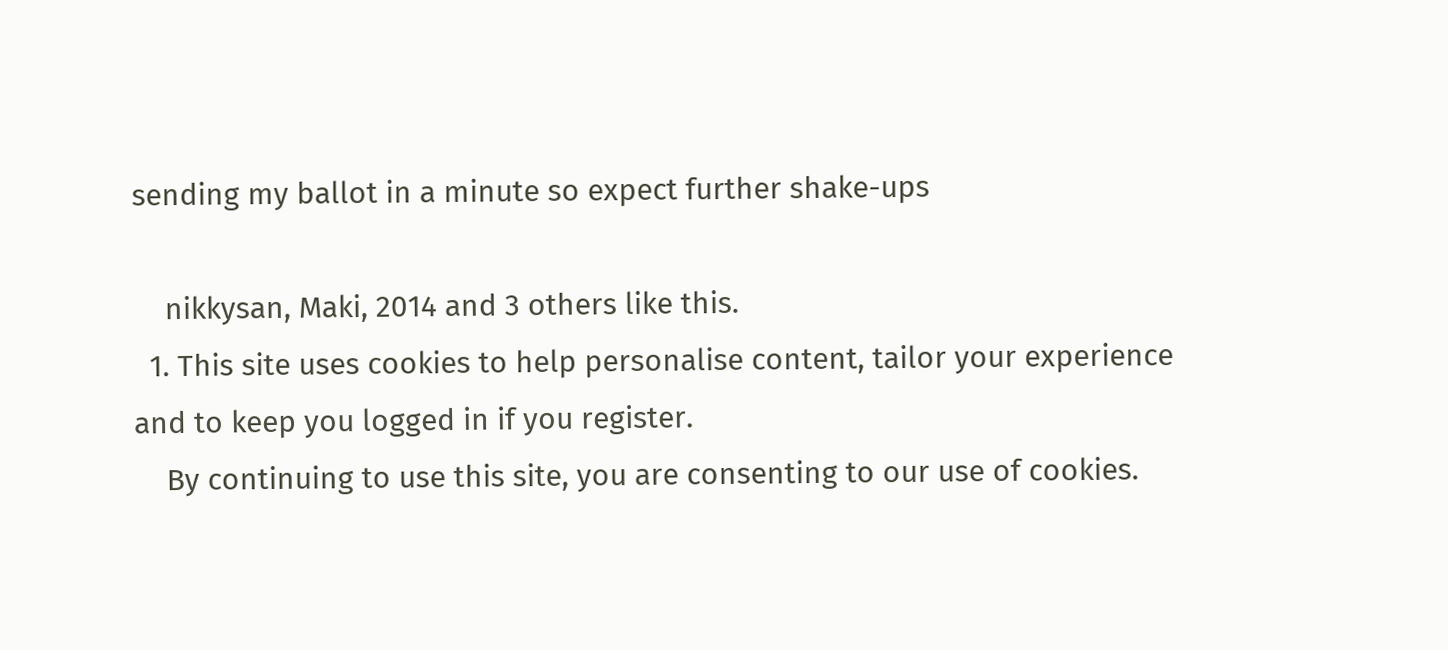sending my ballot in a minute so expect further shake-ups

    nikkysan, Maki, 2014 and 3 others like this.
  1. This site uses cookies to help personalise content, tailor your experience and to keep you logged in if you register.
    By continuing to use this site, you are consenting to our use of cookies.